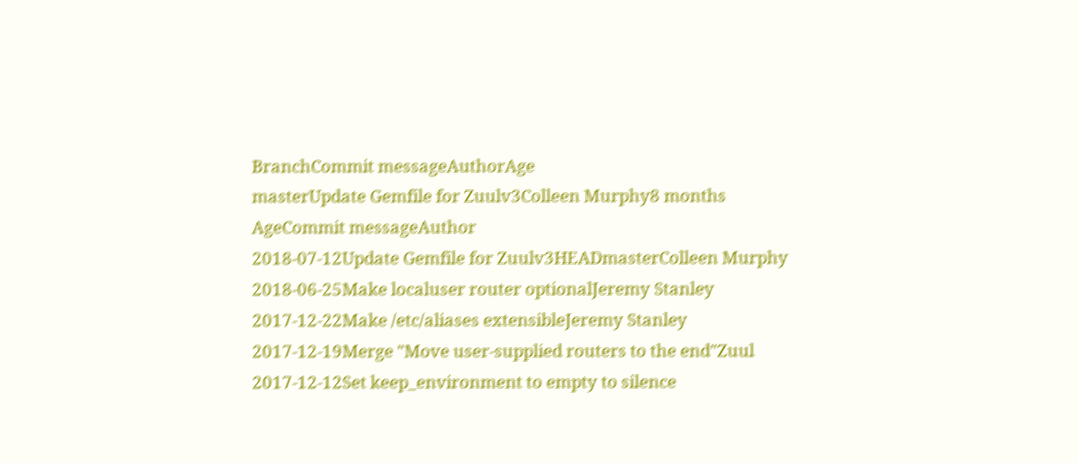BranchCommit messageAuthorAge
masterUpdate Gemfile for Zuulv3Colleen Murphy8 months
AgeCommit messageAuthor
2018-07-12Update Gemfile for Zuulv3HEADmasterColleen Murphy
2018-06-25Make localuser router optionalJeremy Stanley
2017-12-22Make /etc/aliases extensibleJeremy Stanley
2017-12-19Merge "Move user-supplied routers to the end"Zuul
2017-12-12Set keep_environment to empty to silence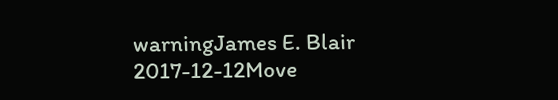warningJames E. Blair
2017-12-12Move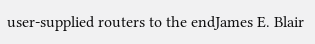user-supplied routers to the endJames E. Blair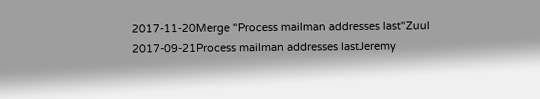2017-11-20Merge "Process mailman addresses last"Zuul
2017-09-21Process mailman addresses lastJeremy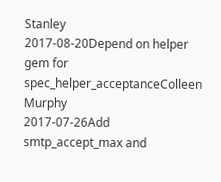Stanley
2017-08-20Depend on helper gem for spec_helper_acceptanceColleen Murphy
2017-07-26Add smtp_accept_max and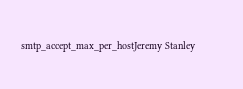smtp_accept_max_per_hostJeremy Stanley